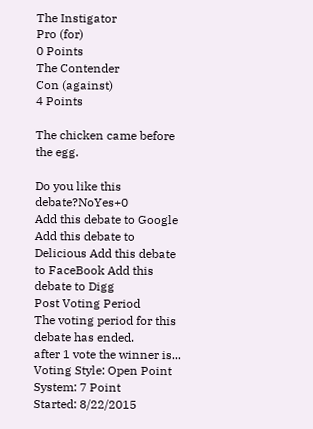The Instigator
Pro (for)
0 Points
The Contender
Con (against)
4 Points

The chicken came before the egg.

Do you like this debate?NoYes+0
Add this debate to Google Add this debate to Delicious Add this debate to FaceBook Add this debate to Digg
Post Voting Period
The voting period for this debate has ended.
after 1 vote the winner is...
Voting Style: Open Point System: 7 Point
Started: 8/22/2015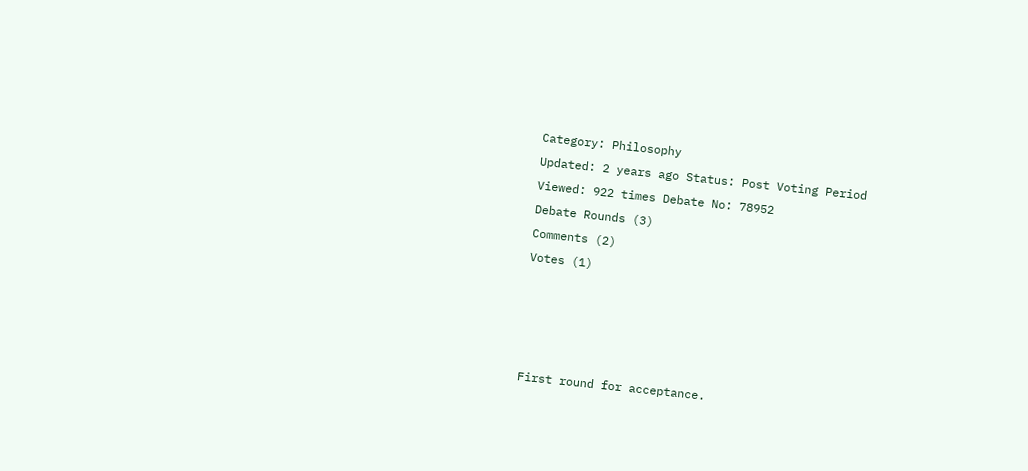Category: Philosophy
Updated: 2 years ago Status: Post Voting Period
Viewed: 922 times Debate No: 78952
Debate Rounds (3)
Comments (2)
Votes (1)




First round for acceptance.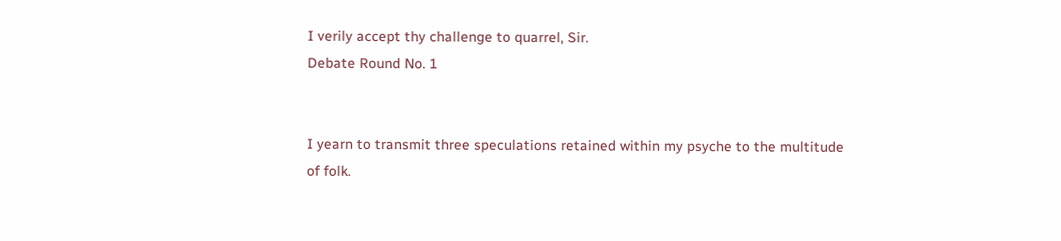I verily accept thy challenge to quarrel, Sir.
Debate Round No. 1


I yearn to transmit three speculations retained within my psyche to the multitude of folk.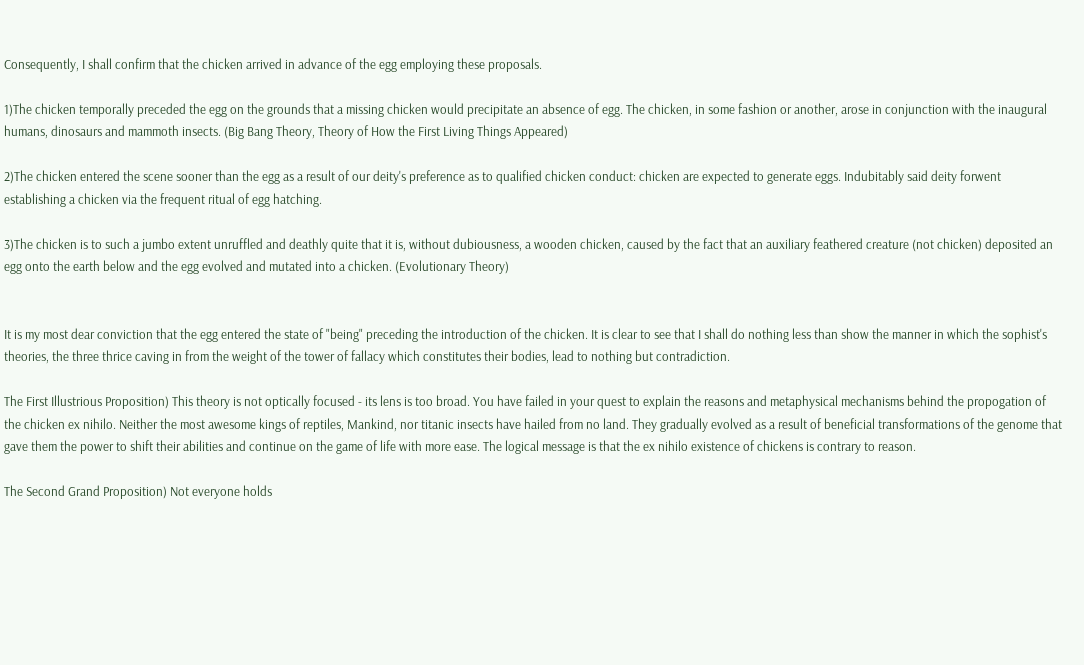Consequently, I shall confirm that the chicken arrived in advance of the egg employing these proposals.

1)The chicken temporally preceded the egg on the grounds that a missing chicken would precipitate an absence of egg. The chicken, in some fashion or another, arose in conjunction with the inaugural humans, dinosaurs and mammoth insects. (Big Bang Theory, Theory of How the First Living Things Appeared)

2)The chicken entered the scene sooner than the egg as a result of our deity's preference as to qualified chicken conduct: chicken are expected to generate eggs. Indubitably said deity forwent establishing a chicken via the frequent ritual of egg hatching.

3)The chicken is to such a jumbo extent unruffled and deathly quite that it is, without dubiousness, a wooden chicken, caused by the fact that an auxiliary feathered creature (not chicken) deposited an egg onto the earth below and the egg evolved and mutated into a chicken. (Evolutionary Theory)


It is my most dear conviction that the egg entered the state of "being" preceding the introduction of the chicken. It is clear to see that I shall do nothing less than show the manner in which the sophist's theories, the three thrice caving in from the weight of the tower of fallacy which constitutes their bodies, lead to nothing but contradiction.

The First Illustrious Proposition) This theory is not optically focused - its lens is too broad. You have failed in your quest to explain the reasons and metaphysical mechanisms behind the propogation of the chicken ex nihilo. Neither the most awesome kings of reptiles, Mankind, nor titanic insects have hailed from no land. They gradually evolved as a result of beneficial transformations of the genome that gave them the power to shift their abilities and continue on the game of life with more ease. The logical message is that the ex nihilo existence of chickens is contrary to reason.

The Second Grand Proposition) Not everyone holds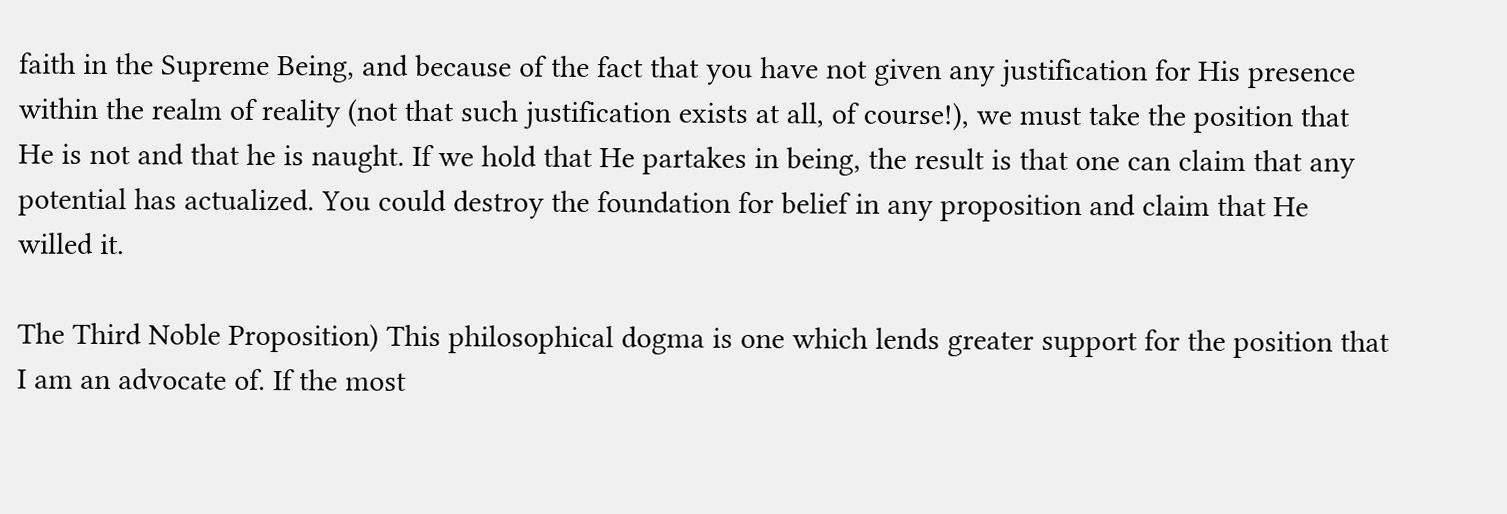faith in the Supreme Being, and because of the fact that you have not given any justification for His presence within the realm of reality (not that such justification exists at all, of course!), we must take the position that He is not and that he is naught. If we hold that He partakes in being, the result is that one can claim that any potential has actualized. You could destroy the foundation for belief in any proposition and claim that He willed it.

The Third Noble Proposition) This philosophical dogma is one which lends greater support for the position that I am an advocate of. If the most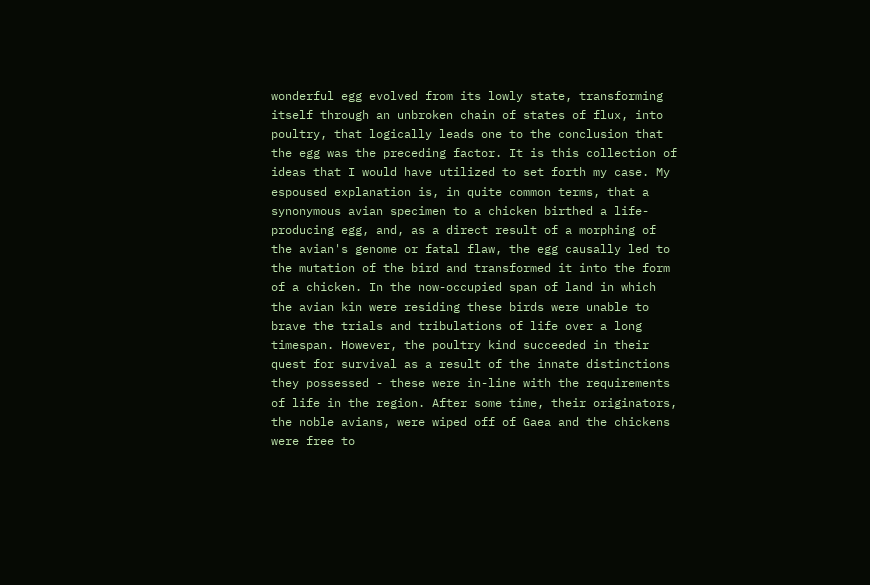wonderful egg evolved from its lowly state, transforming itself through an unbroken chain of states of flux, into poultry, that logically leads one to the conclusion that the egg was the preceding factor. It is this collection of ideas that I would have utilized to set forth my case. My espoused explanation is, in quite common terms, that a synonymous avian specimen to a chicken birthed a life-producing egg, and, as a direct result of a morphing of the avian's genome or fatal flaw, the egg causally led to the mutation of the bird and transformed it into the form of a chicken. In the now-occupied span of land in which the avian kin were residing these birds were unable to brave the trials and tribulations of life over a long timespan. However, the poultry kind succeeded in their quest for survival as a result of the innate distinctions they possessed - these were in-line with the requirements of life in the region. After some time, their originators, the noble avians, were wiped off of Gaea and the chickens were free to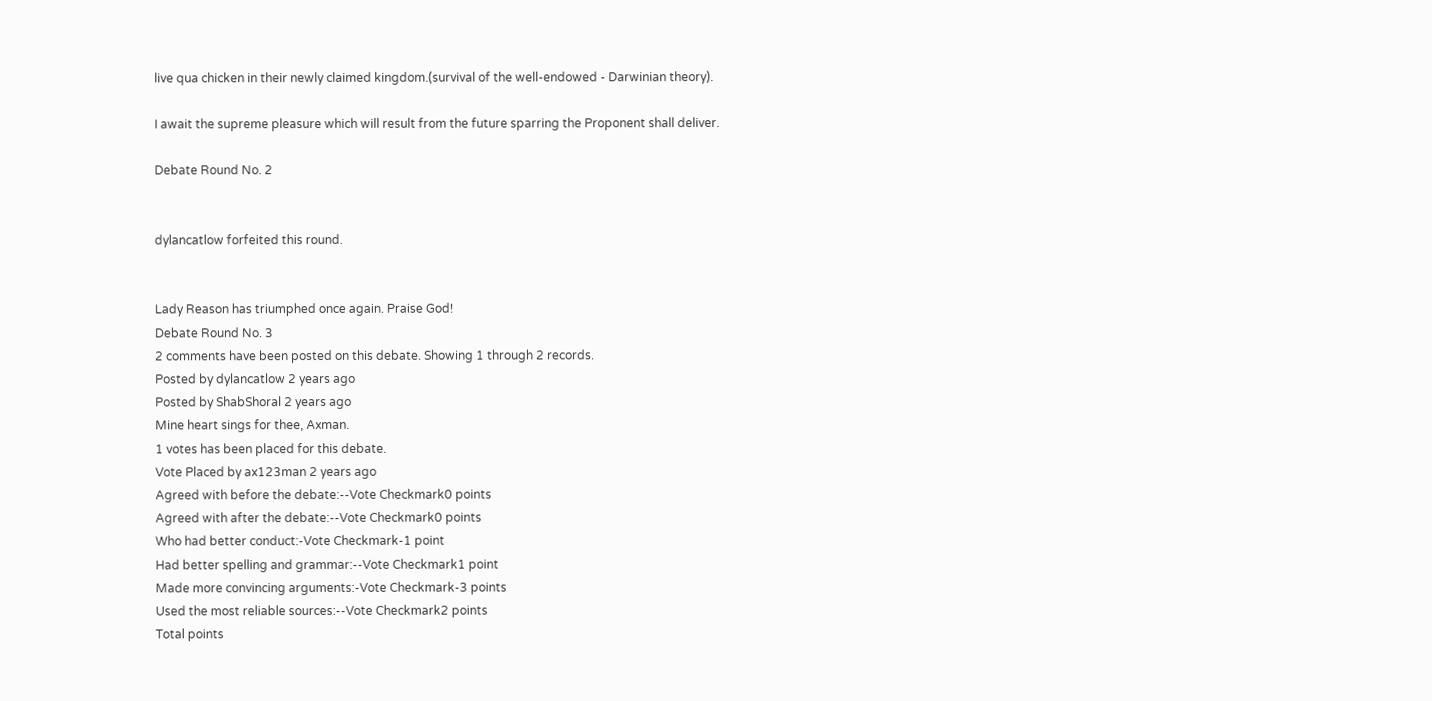live qua chicken in their newly claimed kingdom.(survival of the well-endowed - Darwinian theory).

I await the supreme pleasure which will result from the future sparring the Proponent shall deliver.

Debate Round No. 2


dylancatlow forfeited this round.


Lady Reason has triumphed once again. Praise God!
Debate Round No. 3
2 comments have been posted on this debate. Showing 1 through 2 records.
Posted by dylancatlow 2 years ago
Posted by ShabShoral 2 years ago
Mine heart sings for thee, Axman.
1 votes has been placed for this debate.
Vote Placed by ax123man 2 years ago
Agreed with before the debate:--Vote Checkmark0 points
Agreed with after the debate:--Vote Checkmark0 points
Who had better conduct:-Vote Checkmark-1 point
Had better spelling and grammar:--Vote Checkmark1 point
Made more convincing arguments:-Vote Checkmark-3 points
Used the most reliable sources:--Vote Checkmark2 points
Total points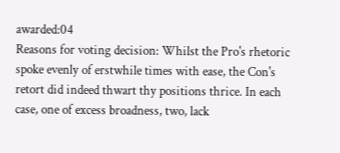awarded:04
Reasons for voting decision: Whilst the Pro's rhetoric spoke evenly of erstwhile times with ease, the Con's retort did indeed thwart thy positions thrice. In each case, one of excess broadness, two, lack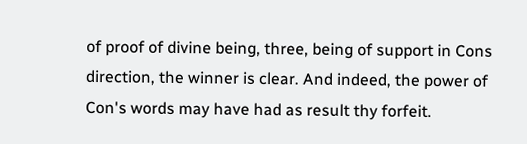of proof of divine being, three, being of support in Cons direction, the winner is clear. And indeed, the power of Con's words may have had as result thy forfeit.